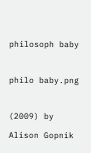philosoph baby

philo baby.png

(2009) by Alison Gopnik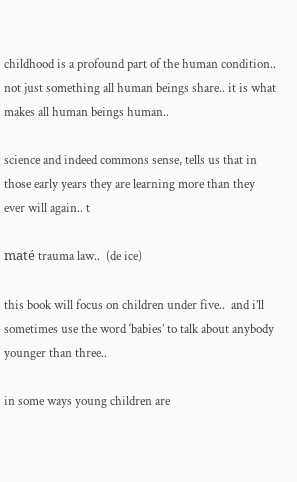childhood is a profound part of the human condition.. not just something all human beings share.. it is what makes all human beings human..

science and indeed commons sense, tells us that in those early years they are learning more than they ever will again.. t

maté trauma law..  (de ice)

this book will focus on children under five..  and i’ll sometimes use the word ‘babies’ to talk about anybody younger than three..

in some ways young children are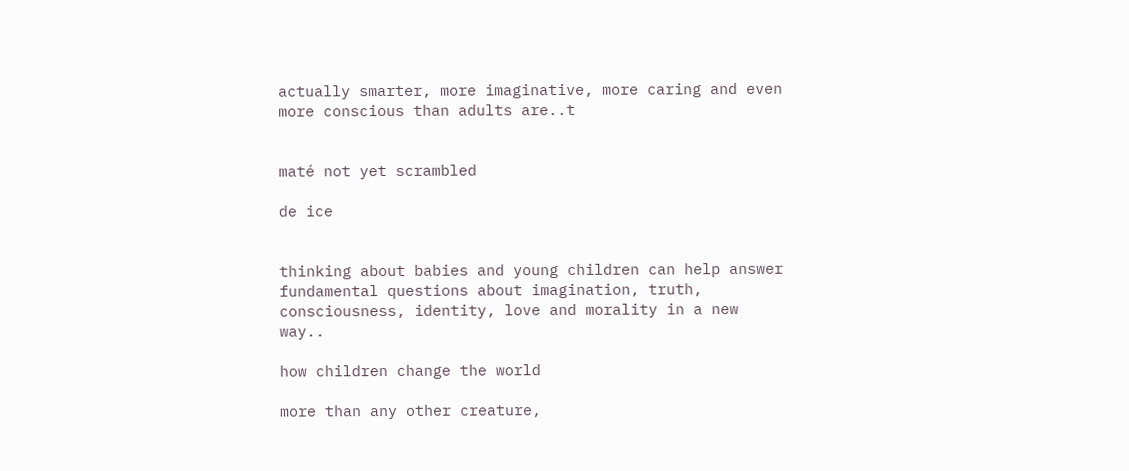actually smarter, more imaginative, more caring and even more conscious than adults are..t


maté not yet scrambled

de ice


thinking about babies and young children can help answer fundamental questions about imagination, truth, consciousness, identity, love and morality in a new way..

how children change the world

more than any other creature,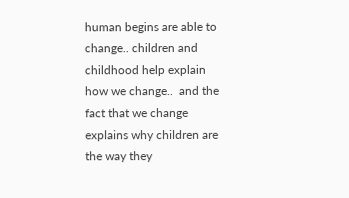human begins are able to change.. children and childhood help explain how we change..  and the fact that we change explains why children are the way they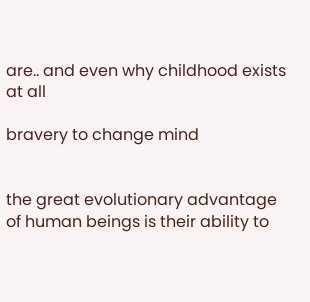are.. and even why childhood exists at all

bravery to change mind


the great evolutionary advantage of human beings is their ability to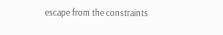escape from the constraints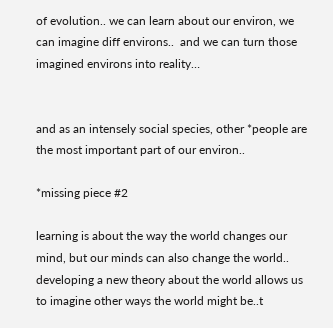of evolution.. we can learn about our environ, we can imagine diff environs..  and we can turn those imagined environs into reality…


and as an intensely social species, other *people are the most important part of our environ..

*missing piece #2

learning is about the way the world changes our mind, but our minds can also change the world..  developing a new theory about the world allows us to imagine other ways the world might be..t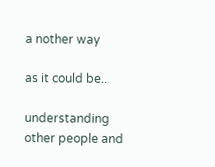a nother way

as it could be..

understanding other people and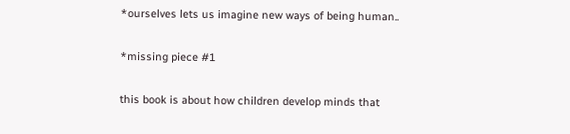*ourselves lets us imagine new ways of being human..

*missing piece #1

this book is about how children develop minds that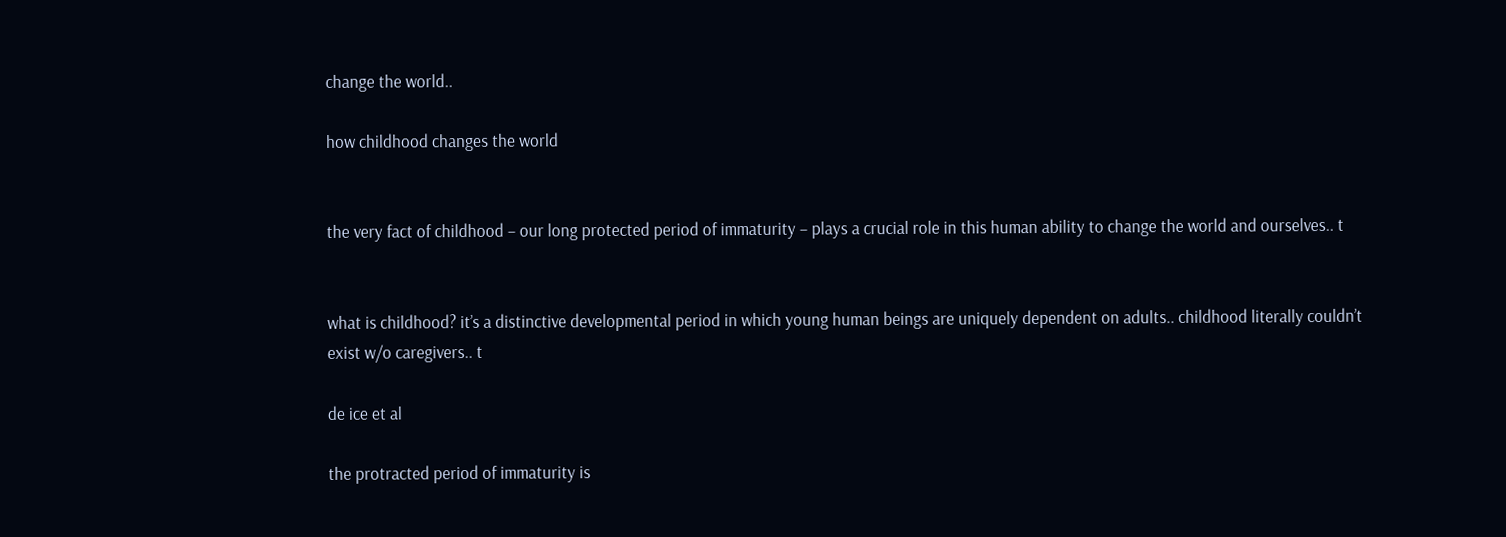change the world..

how childhood changes the world


the very fact of childhood – our long protected period of immaturity – plays a crucial role in this human ability to change the world and ourselves.. t


what is childhood? it’s a distinctive developmental period in which young human beings are uniquely dependent on adults.. childhood literally couldn’t exist w/o caregivers.. t

de ice et al

the protracted period of immaturity is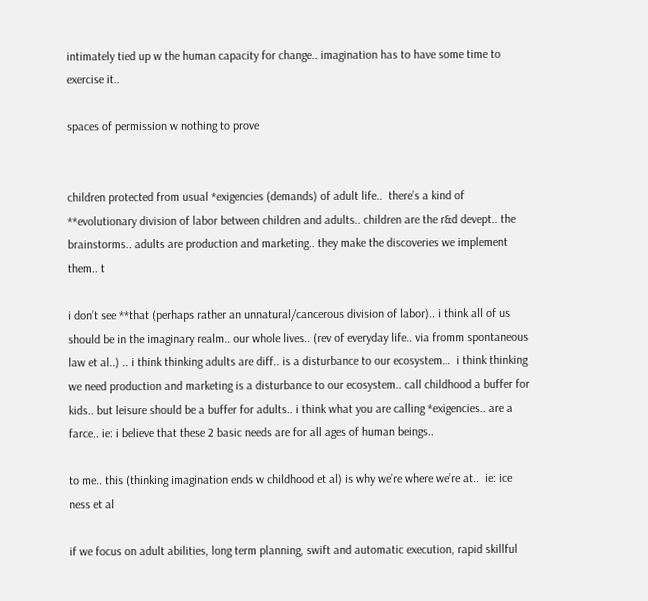intimately tied up w the human capacity for change.. imagination has to have some time to exercise it..

spaces of permission w nothing to prove


children protected from usual *exigencies (demands) of adult life..  there’s a kind of **evolutionary division of labor between children and adults.. children are the r&d devept.. the brainstorms.. adults are production and marketing.. they make the discoveries we implement them.. t

i don’t see **that (perhaps rather an unnatural/cancerous division of labor).. i think all of us should be in the imaginary realm.. our whole lives.. (rev of everyday life.. via fromm spontaneous law et al..) .. i think thinking adults are diff.. is a disturbance to our ecosystem…  i think thinking we need production and marketing is a disturbance to our ecosystem.. call childhood a buffer for kids.. but leisure should be a buffer for adults.. i think what you are calling *exigencies.. are a farce.. ie: i believe that these 2 basic needs are for all ages of human beings..

to me.. this (thinking imagination ends w childhood et al) is why we’re where we’re at..  ie: ice ness et al

if we focus on adult abilities, long term planning, swift and automatic execution, rapid skillful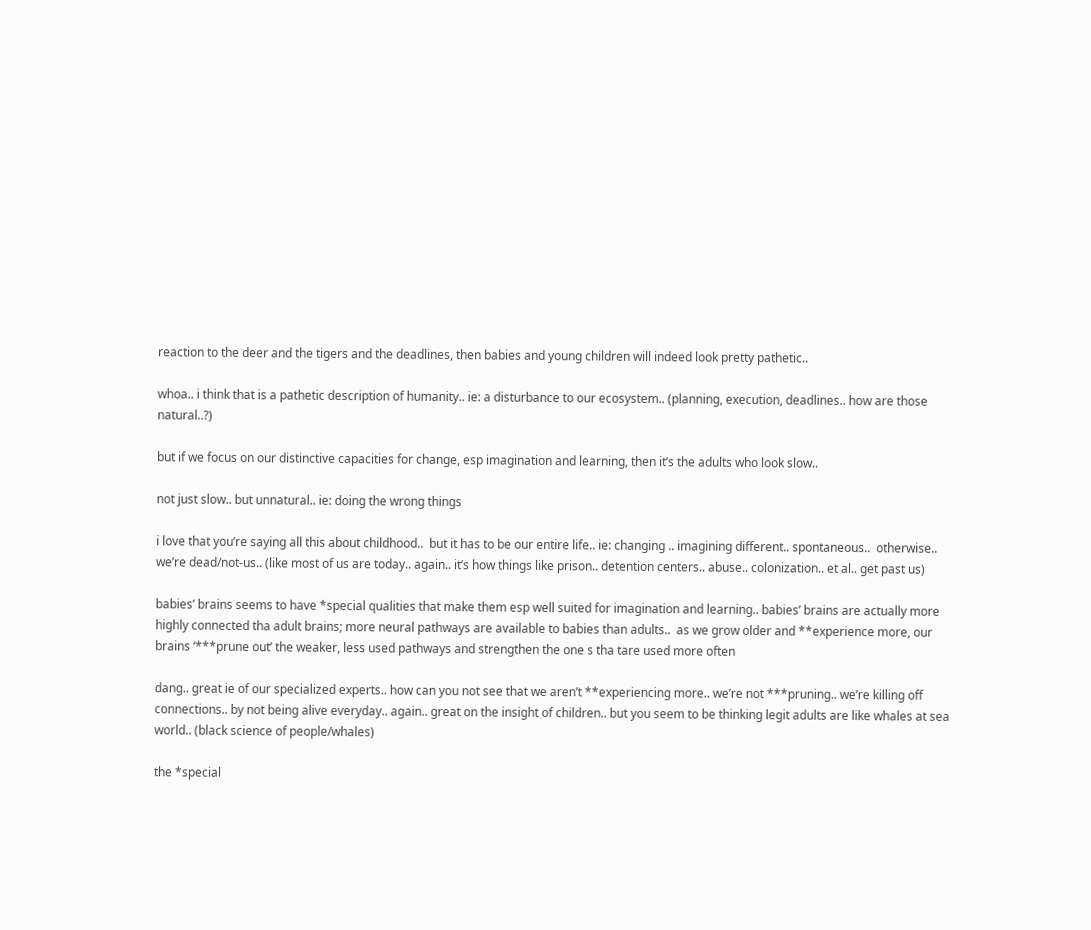reaction to the deer and the tigers and the deadlines, then babies and young children will indeed look pretty pathetic..

whoa.. i think that is a pathetic description of humanity.. ie: a disturbance to our ecosystem.. (planning, execution, deadlines.. how are those natural..?)

but if we focus on our distinctive capacities for change, esp imagination and learning, then it’s the adults who look slow..

not just slow.. but unnatural.. ie: doing the wrong things

i love that you’re saying all this about childhood..  but it has to be our entire life.. ie: changing .. imagining different.. spontaneous..  otherwise.. we’re dead/not-us.. (like most of us are today.. again.. it’s how things like prison.. detention centers.. abuse.. colonization.. et al.. get past us)

babies’ brains seems to have *special qualities that make them esp well suited for imagination and learning.. babies’ brains are actually more highly connected tha adult brains; more neural pathways are available to babies than adults..  as we grow older and **experience more, our brains ‘***prune out’ the weaker, less used pathways and strengthen the one s tha tare used more often

dang.. great ie of our specialized experts.. how can you not see that we aren’t **experiencing more.. we’re not ***pruning.. we’re killing off connections.. by not being alive everyday.. again.. great on the insight of children.. but you seem to be thinking legit adults are like whales at sea world.. (black science of people/whales)

the *special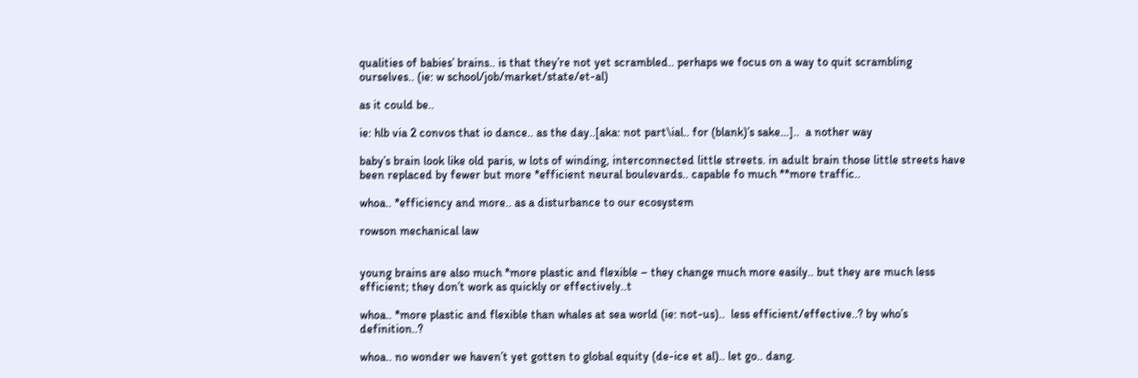qualities of babies’ brains.. is that they’re not yet scrambled.. perhaps we focus on a way to quit scrambling ourselves.. (ie: w school/job/market/state/et-al)

as it could be..

ie: hlb via 2 convos that io dance.. as the day..[aka: not part\ial.. for (blank)’s sake…]..  a nother way

baby’s brain look like old paris, w lots of winding, interconnected little streets. in adult brain those little streets have been replaced by fewer but more *efficient neural boulevards.. capable fo much **more traffic..

whoa.. *efficiency and more.. as a disturbance to our ecosystem

rowson mechanical law


young brains are also much *more plastic and flexible – they change much more easily.. but they are much less efficient; they don’t work as quickly or effectively..t

whoa.. *more plastic and flexible than whales at sea world (ie: not-us)..  less efficient/effective..? by who’s definition..?

whoa.. no wonder we haven’t yet gotten to global equity (de-ice et al).. let go.. dang.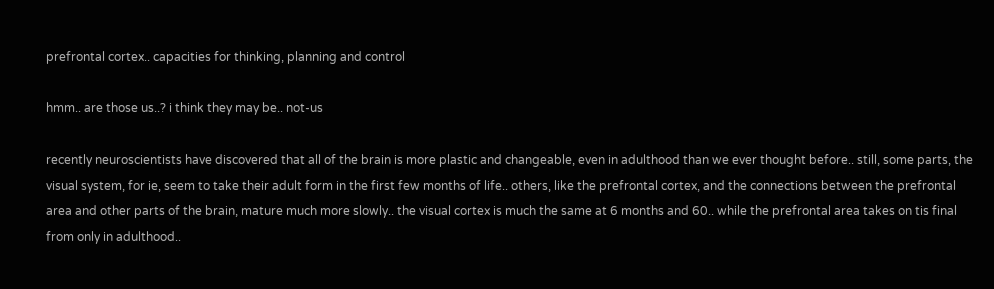prefrontal cortex.. capacities for thinking, planning and control

hmm.. are those us..? i think they may be.. not-us

recently neuroscientists have discovered that all of the brain is more plastic and changeable, even in adulthood than we ever thought before.. still, some parts, the visual system, for ie, seem to take their adult form in the first few months of life.. others, like the prefrontal cortex, and the connections between the prefrontal area and other parts of the brain, mature much more slowly.. the visual cortex is much the same at 6 months and 60.. while the prefrontal area takes on tis final from only in adulthood..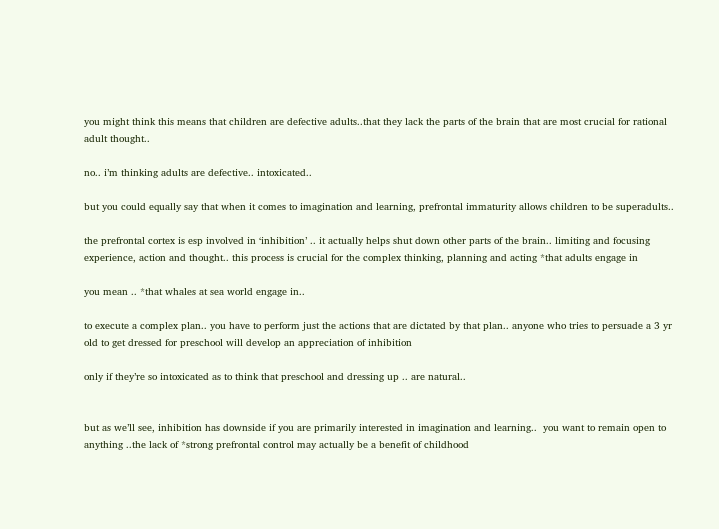you might think this means that children are defective adults..that they lack the parts of the brain that are most crucial for rational adult thought..

no.. i’m thinking adults are defective.. intoxicated..

but you could equally say that when it comes to imagination and learning, prefrontal immaturity allows children to be superadults..

the prefrontal cortex is esp involved in ‘inhibition’ .. it actually helps shut down other parts of the brain.. limiting and focusing experience, action and thought.. this process is crucial for the complex thinking, planning and acting *that adults engage in

you mean .. *that whales at sea world engage in..

to execute a complex plan.. you have to perform just the actions that are dictated by that plan.. anyone who tries to persuade a 3 yr old to get dressed for preschool will develop an appreciation of inhibition

only if they’re so intoxicated as to think that preschool and dressing up .. are natural..


but as we’ll see, inhibition has downside if you are primarily interested in imagination and learning..  you want to remain open to anything ..the lack of *strong prefrontal control may actually be a benefit of childhood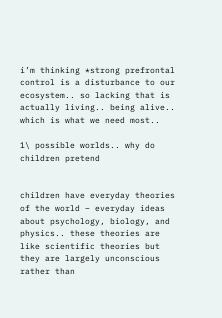i’m thinking *strong prefrontal control is a disturbance to our ecosystem.. so lacking that is actually living.. being alive.. which is what we need most..

1\ possible worlds.. why do children pretend


children have everyday theories of the world – everyday ideas about psychology, biology, and physics.. these theories are like scientific theories but they are largely unconscious rather than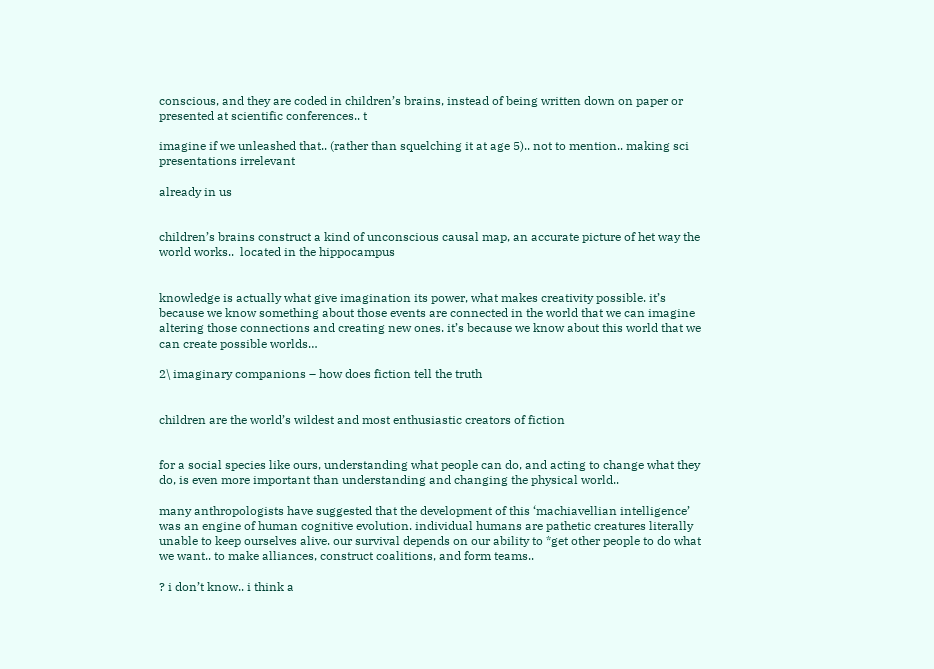conscious, and they are coded in children’s brains, instead of being written down on paper or presented at scientific conferences.. t

imagine if we unleashed that.. (rather than squelching it at age 5).. not to mention.. making sci presentations irrelevant

already in us


children’s brains construct a kind of unconscious causal map, an accurate picture of het way the world works..  located in the hippocampus


knowledge is actually what give imagination its power, what makes creativity possible. it’s because we know something about those events are connected in the world that we can imagine altering those connections and creating new ones. it’s because we know about this world that we can create possible worlds…

2\ imaginary companions – how does fiction tell the truth


children are the world’s wildest and most enthusiastic creators of fiction


for a social species like ours, understanding what people can do, and acting to change what they do, is even more important than understanding and changing the physical world..

many anthropologists have suggested that the development of this ‘machiavellian intelligence’ was an engine of human cognitive evolution. individual humans are pathetic creatures literally unable to keep ourselves alive. our survival depends on our ability to *get other people to do what we want.. to make alliances, construct coalitions, and form teams..

? i don’t know.. i think a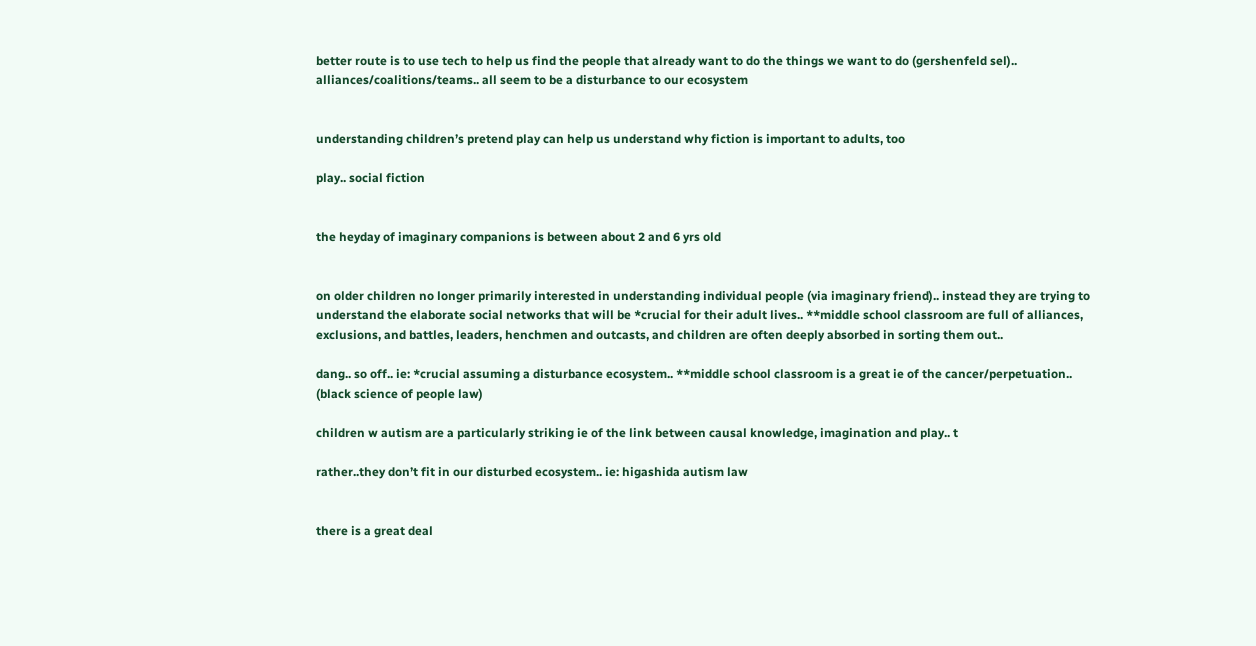better route is to use tech to help us find the people that already want to do the things we want to do (gershenfeld sel).. alliances/coalitions/teams.. all seem to be a disturbance to our ecosystem


understanding children’s pretend play can help us understand why fiction is important to adults, too

play.. social fiction


the heyday of imaginary companions is between about 2 and 6 yrs old


on older children no longer primarily interested in understanding individual people (via imaginary friend).. instead they are trying to understand the elaborate social networks that will be *crucial for their adult lives.. **middle school classroom are full of alliances, exclusions, and battles, leaders, henchmen and outcasts, and children are often deeply absorbed in sorting them out..

dang.. so off.. ie: *crucial assuming a disturbance ecosystem.. **middle school classroom is a great ie of the cancer/perpetuation.. (black science of people law)

children w autism are a particularly striking ie of the link between causal knowledge, imagination and play.. t

rather..they don’t fit in our disturbed ecosystem.. ie: higashida autism law


there is a great deal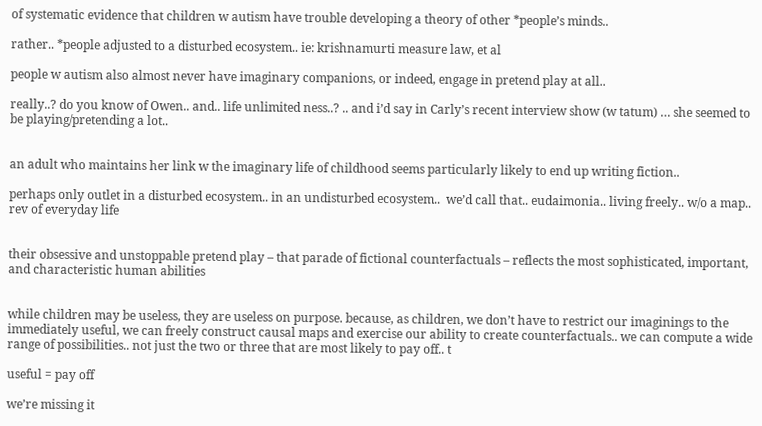of systematic evidence that children w autism have trouble developing a theory of other *people’s minds..

rather.. *people adjusted to a disturbed ecosystem.. ie: krishnamurti measure law, et al

people w autism also almost never have imaginary companions, or indeed, engage in pretend play at all..

really..? do you know of Owen.. and.. life unlimited ness..? .. and i’d say in Carly’s recent interview show (w tatum) … she seemed to be playing/pretending a lot..


an adult who maintains her link w the imaginary life of childhood seems particularly likely to end up writing fiction..

perhaps only outlet in a disturbed ecosystem.. in an undisturbed ecosystem..  we’d call that.. eudaimonia.. living freely.. w/o a map.. rev of everyday life


their obsessive and unstoppable pretend play – that parade of fictional counterfactuals – reflects the most sophisticated, important, and characteristic human abilities


while children may be useless, they are useless on purpose. because, as children, we don’t have to restrict our imaginings to the immediately useful, we can freely construct causal maps and exercise our ability to create counterfactuals.. we can compute a wide range of possibilities.. not just the two or three that are most likely to pay off.. t

useful = pay off

we’re missing it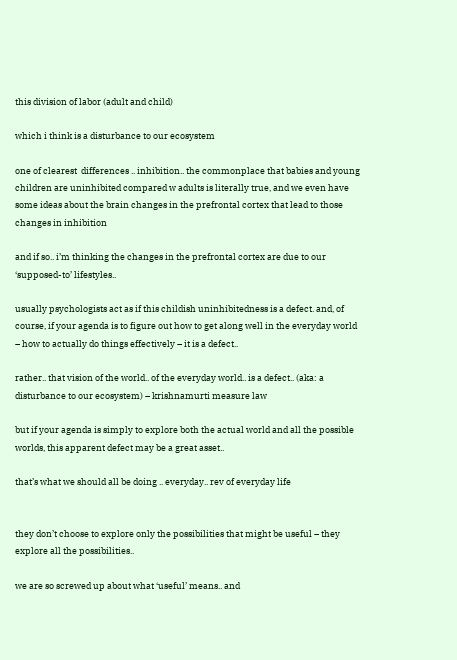this division of labor (adult and child)

which i think is a disturbance to our ecosystem

one of clearest  differences .. inhibition.. the commonplace that babies and young children are uninhibited compared w adults is literally true, and we even have some ideas about the brain changes in the prefrontal cortex that lead to those changes in inhibition

and if so.. i’m thinking the changes in the prefrontal cortex are due to our ‘supposed-to’ lifestyles..

usually psychologists act as if this childish uninhibitedness is a defect. and, of course, if your agenda is to figure out how to get along well in the everyday world – how to actually do things effectively – it is a defect..

rather.. that vision of the world.. of the everyday world.. is a defect.. (aka: a disturbance to our ecosystem) – krishnamurti measure law

but if your agenda is simply to explore both the actual world and all the possible worlds, this apparent defect may be a great asset..

that’s what we should all be doing .. everyday.. rev of everyday life


they don’t choose to explore only the possibilities that might be useful – they explore all the possibilities..

we are so screwed up about what ‘useful’ means.. and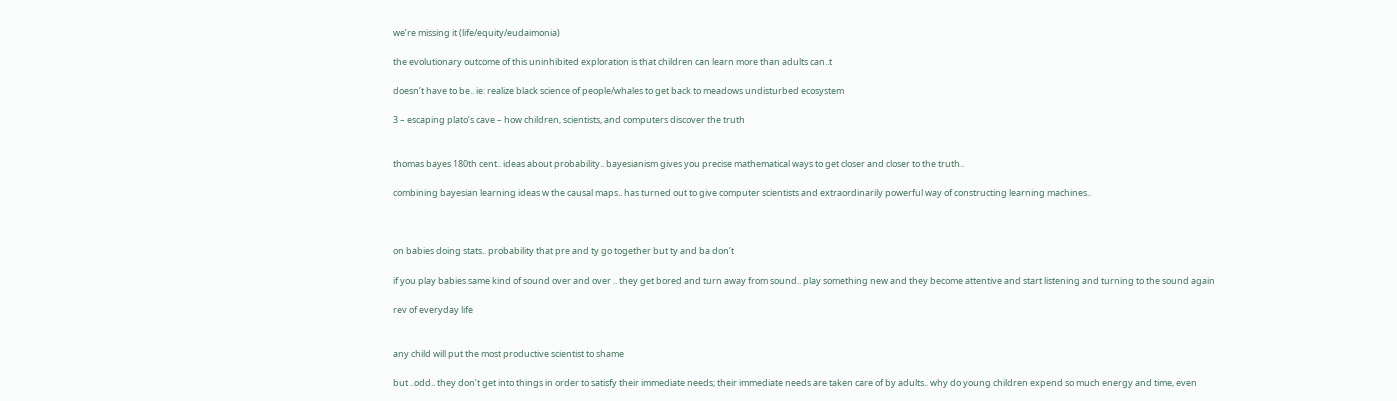we’re missing it (life/equity/eudaimonia)

the evolutionary outcome of this uninhibited exploration is that children can learn more than adults can..t

doesn’t have to be.. ie: realize black science of people/whales to get back to meadows undisturbed ecosystem

3 – escaping plato’s cave – how children, scientists, and computers discover the truth


thomas bayes 180th cent.. ideas about probability.. bayesianism gives you precise mathematical ways to get closer and closer to the truth..

combining bayesian learning ideas w the causal maps.. has turned out to give computer scientists and extraordinarily powerful way of constructing learning machines..



on babies doing stats.. probability that pre and ty go together but ty and ba don’t

if you play babies same kind of sound over and over .. they get bored and turn away from sound.. play something new and they become attentive and start listening and turning to the sound again

rev of everyday life


any child will put the most productive scientist to shame

but ..odd.. they don’t get into things in order to satisfy their immediate needs; their immediate needs are taken care of by adults.. why do young children expend so much energy and time, even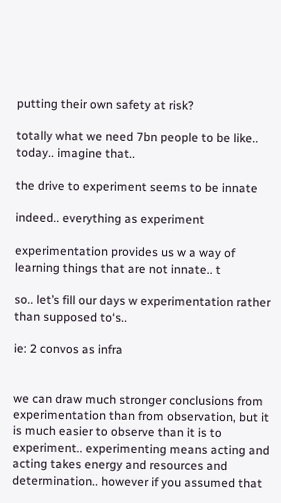putting their own safety at risk?

totally what we need 7bn people to be like.. today.. imagine that..

the drive to experiment seems to be innate

indeed.. everything as experiment

experimentation provides us w a way of learning things that are not innate.. t

so.. let’s fill our days w experimentation rather than supposed to‘s..

ie: 2 convos as infra


we can draw much stronger conclusions from experimentation than from observation, but it is much easier to observe than it is to experiment.. experimenting means acting and acting takes energy and resources and determination.. however if you assumed that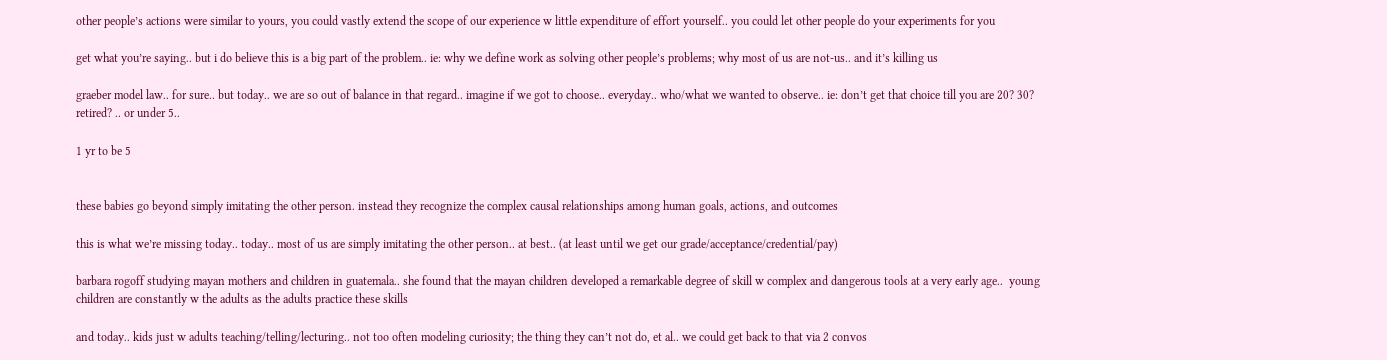other people’s actions were similar to yours, you could vastly extend the scope of our experience w little expenditure of effort yourself.. you could let other people do your experiments for you

get what you’re saying.. but i do believe this is a big part of the problem.. ie: why we define work as solving other people’s problems; why most of us are not-us.. and it’s killing us

graeber model law.. for sure.. but today.. we are so out of balance in that regard.. imagine if we got to choose.. everyday.. who/what we wanted to observe.. ie: don’t get that choice till you are 20? 30? retired? .. or under 5..

1 yr to be 5


these babies go beyond simply imitating the other person. instead they recognize the complex causal relationships among human goals, actions, and outcomes

this is what we’re missing today.. today.. most of us are simply imitating the other person.. at best.. (at least until we get our grade/acceptance/credential/pay)

barbara rogoff studying mayan mothers and children in guatemala.. she found that the mayan children developed a remarkable degree of skill w complex and dangerous tools at a very early age..  young children are constantly w the adults as the adults practice these skills

and today.. kids just w adults teaching/telling/lecturing.. not too often modeling curiosity; the thing they can’t not do, et al.. we could get back to that via 2 convos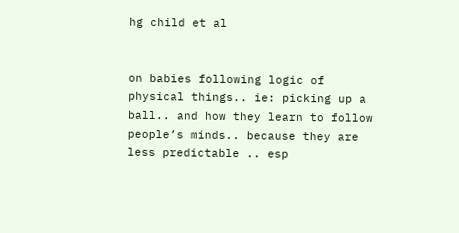hg child et al


on babies following logic of physical things.. ie: picking up a ball.. and how they learn to follow people’s minds.. because they are less predictable .. esp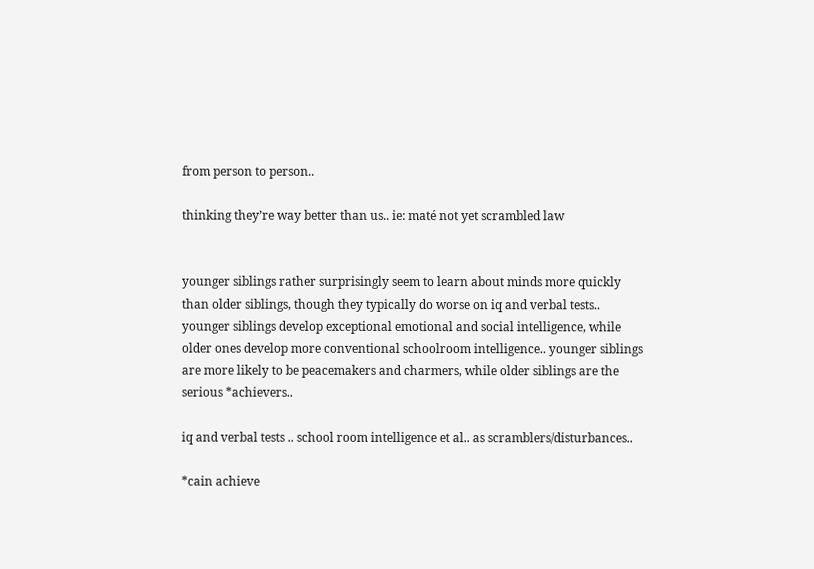from person to person..

thinking they’re way better than us.. ie: maté not yet scrambled law


younger siblings rather surprisingly seem to learn about minds more quickly than older siblings, though they typically do worse on iq and verbal tests.. younger siblings develop exceptional emotional and social intelligence, while older ones develop more conventional schoolroom intelligence.. younger siblings are more likely to be peacemakers and charmers, while older siblings are the serious *achievers..

iq and verbal tests .. school room intelligence et al.. as scramblers/disturbances..

*cain achieve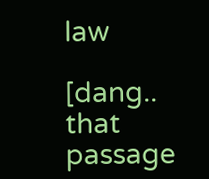law

[dang.. that passage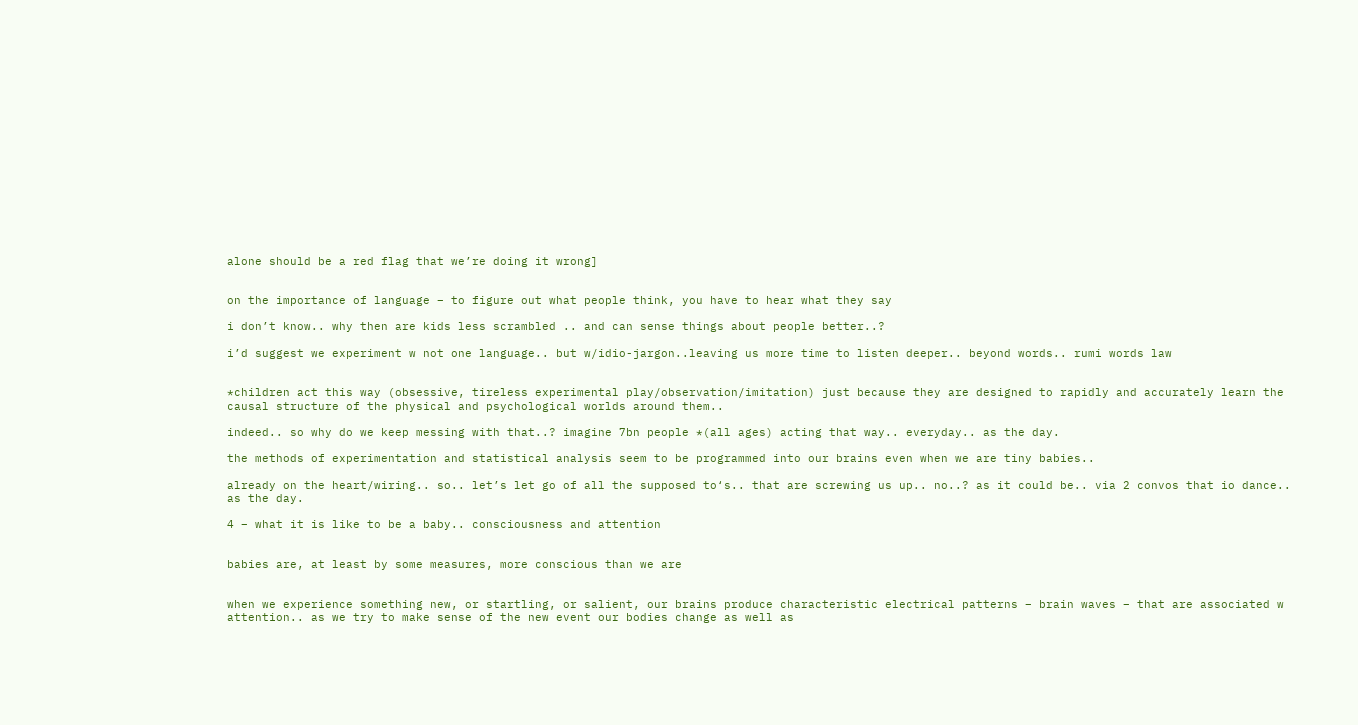alone should be a red flag that we’re doing it wrong]


on the importance of language – to figure out what people think, you have to hear what they say

i don’t know.. why then are kids less scrambled .. and can sense things about people better..?

i’d suggest we experiment w not one language.. but w/idio-jargon..leaving us more time to listen deeper.. beyond words.. rumi words law


*children act this way (obsessive, tireless experimental play/observation/imitation) just because they are designed to rapidly and accurately learn the causal structure of the physical and psychological worlds around them..

indeed.. so why do we keep messing with that..? imagine 7bn people *(all ages) acting that way.. everyday.. as the day.

the methods of experimentation and statistical analysis seem to be programmed into our brains even when we are tiny babies..

already on the heart/wiring.. so.. let’s let go of all the supposed to‘s.. that are screwing us up.. no..? as it could be.. via 2 convos that io dance.. as the day.

4 – what it is like to be a baby.. consciousness and attention


babies are, at least by some measures, more conscious than we are


when we experience something new, or startling, or salient, our brains produce characteristic electrical patterns – brain waves – that are associated w attention.. as we try to make sense of the new event our bodies change as well as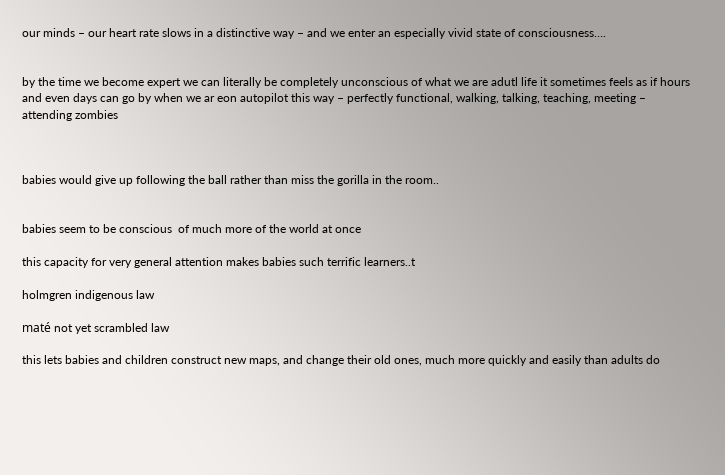our minds – our heart rate slows in a distinctive way – and we enter an especially vivid state of consciousness….


by the time we become expert we can literally be completely unconscious of what we are adutl life it sometimes feels as if hours and even days can go by when we ar eon autopilot this way – perfectly functional, walking, talking, teaching, meeting – attending zombies



babies would give up following the ball rather than miss the gorilla in the room..


babies seem to be conscious  of much more of the world at once

this capacity for very general attention makes babies such terrific learners..t

holmgren indigenous law

maté not yet scrambled law

this lets babies and children construct new maps, and change their old ones, much more quickly and easily than adults do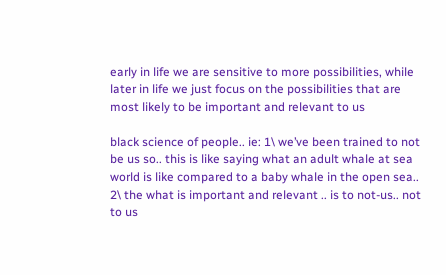early in life we are sensitive to more possibilities, while later in life we just focus on the possibilities that are most likely to be important and relevant to us

black science of people.. ie: 1\ we’ve been trained to not be us so.. this is like saying what an adult whale at sea world is like compared to a baby whale in the open sea..  2\ the what is important and relevant .. is to not-us.. not to us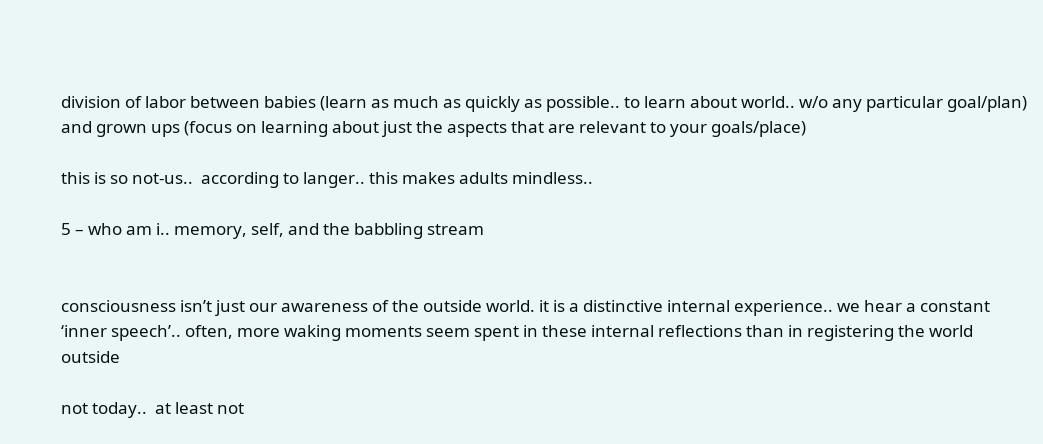division of labor between babies (learn as much as quickly as possible.. to learn about world.. w/o any particular goal/plan) and grown ups (focus on learning about just the aspects that are relevant to your goals/place)

this is so not-us..  according to langer.. this makes adults mindless..

5 – who am i.. memory, self, and the babbling stream


consciousness isn’t just our awareness of the outside world. it is a distinctive internal experience.. we hear a constant ‘inner speech’.. often, more waking moments seem spent in these internal reflections than in registering the world outside

not today..  at least not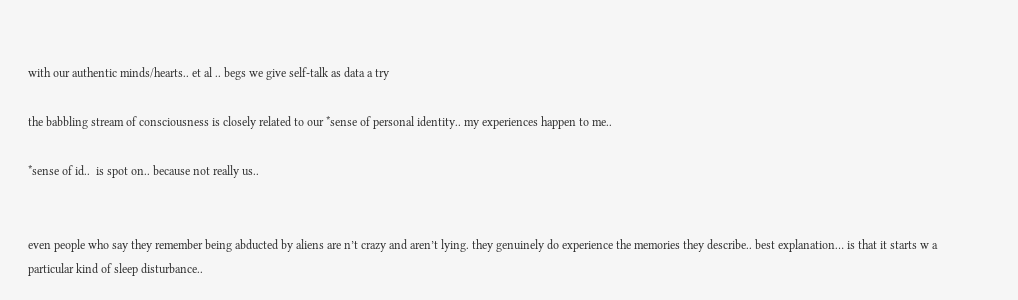with our authentic minds/hearts.. et al .. begs we give self-talk as data a try

the babbling stream of consciousness is closely related to our *sense of personal identity.. my experiences happen to me..

*sense of id..  is spot on.. because not really us..


even people who say they remember being abducted by aliens are n’t crazy and aren’t lying. they genuinely do experience the memories they describe.. best explanation… is that it starts w a particular kind of sleep disturbance..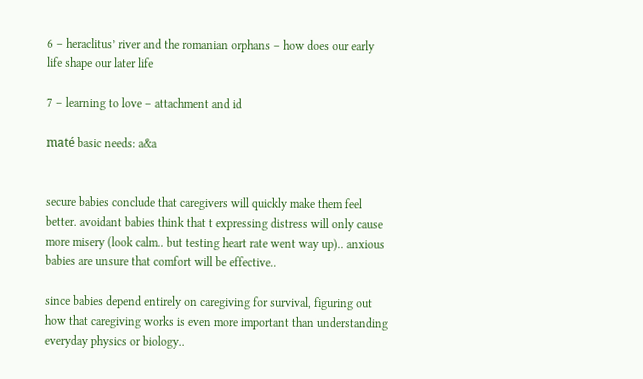6 – heraclitus’ river and the romanian orphans – how does our early life shape our later life

7 – learning to love – attachment and id

maté basic needs: a&a


secure babies conclude that caregivers will quickly make them feel better. avoidant babies think that t expressing distress will only cause more misery (look calm.. but testing heart rate went way up).. anxious babies are unsure that comfort will be effective..

since babies depend entirely on caregiving for survival, figuring out how that caregiving works is even more important than understanding everyday physics or biology..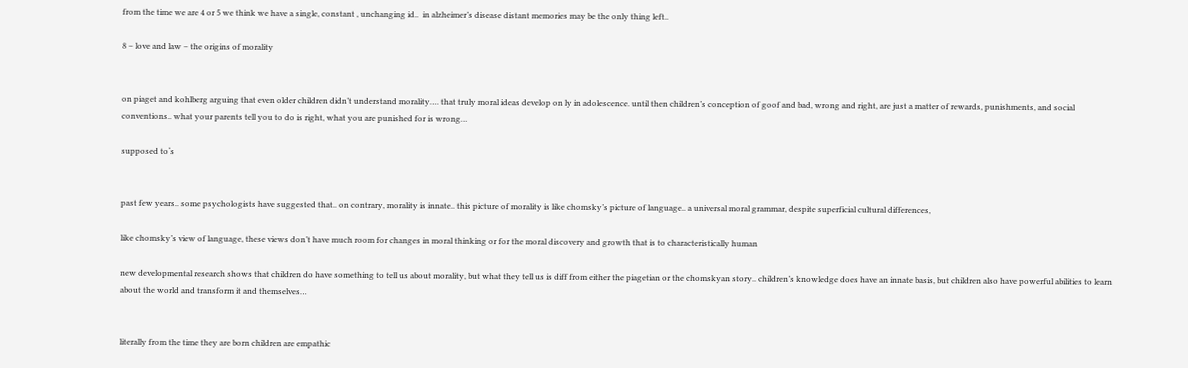from the time we are 4 or 5 we think we have a single, constant , unchanging id..  in alzheimer’s disease distant memories may be the only thing left..

8 – love and law – the origins of morality


on piaget and kohlberg arguing that even older children didn’t understand morality…. that truly moral ideas develop on ly in adolescence. until then children’s conception of goof and bad, wrong and right, are just a matter of rewards, punishments, and social conventions.. what your parents tell you to do is right, what you are punished for is wrong…

supposed to‘s


past few years.. some psychologists have suggested that.. on contrary, morality is innate.. this picture of morality is like chomsky’s picture of language.. a universal moral grammar, despite superficial cultural differences,

like chomsky’s view of language, these views don’t have much room for changes in moral thinking or for the moral discovery and growth that is to characteristically human

new developmental research shows that children do have something to tell us about morality, but what they tell us is diff from either the piagetian or the chomskyan story.. children’s knowledge does have an innate basis, but children also have powerful abilities to learn about the world and transform it and themselves…


literally from the time they are born children are empathic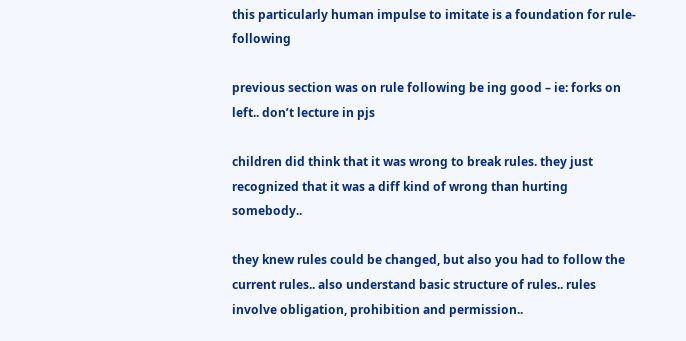this particularly human impulse to imitate is a foundation for rule-following

previous section was on rule following be ing good – ie: forks on left.. don’t lecture in pjs

children did think that it was wrong to break rules. they just recognized that it was a diff kind of wrong than hurting somebody..

they knew rules could be changed, but also you had to follow the current rules.. also understand basic structure of rules.. rules involve obligation, prohibition and permission..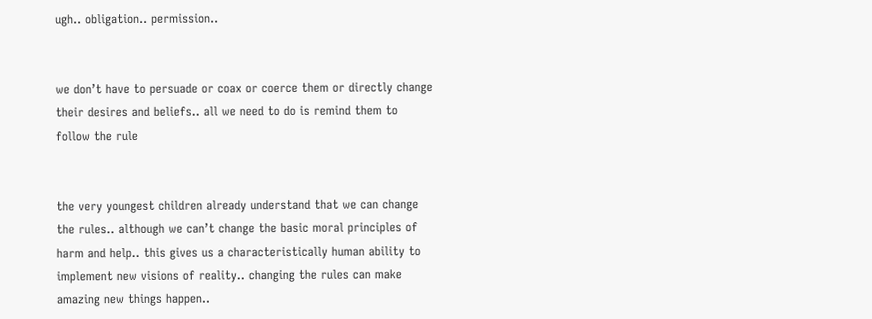ugh.. obligation.. permission..


we don’t have to persuade or coax or coerce them or directly change their desires and beliefs.. all we need to do is remind them to follow the rule


the very youngest children already understand that we can change the rules.. although we can’t change the basic moral principles of harm and help.. this gives us a characteristically human ability to implement new visions of reality.. changing the rules can make amazing new things happen..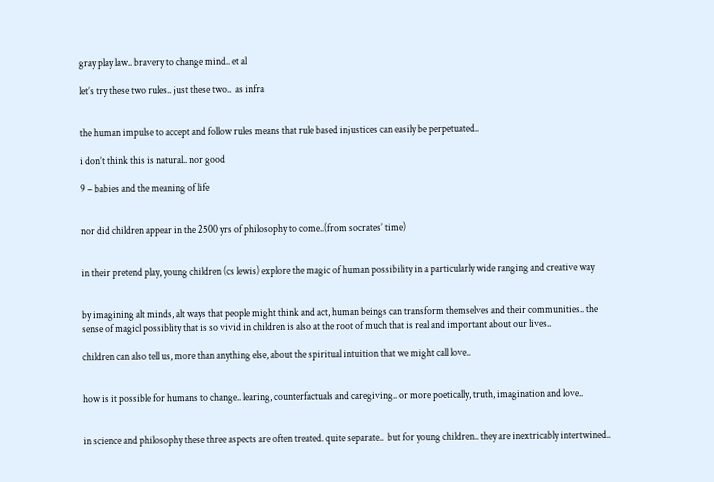gray play law.. bravery to change mind.. et al

let’s try these two rules.. just these two..  as infra


the human impulse to accept and follow rules means that rule based injustices can easily be perpetuated..

i don’t think this is natural.. nor good

9 – babies and the meaning of life


nor did children appear in the 2500 yrs of philosophy to come..(from socrates’ time)


in their pretend play, young children (cs lewis) explore the magic of human possibility in a particularly wide ranging and creative way


by imagining alt minds, alt ways that people might think and act, human beings can transform themselves and their communities.. the sense of magicl possiblity that is so vivid in children is also at the root of much that is real and important about our lives..

children can also tell us, more than anything else, about the spiritual intuition that we might call love..


how is it possible for humans to change.. learing, counterfactuals and caregiving.. or more poetically, truth, imagination and love..


in science and philosophy these three aspects are often treated. quite separate..  but for young children.. they are inextricably intertwined..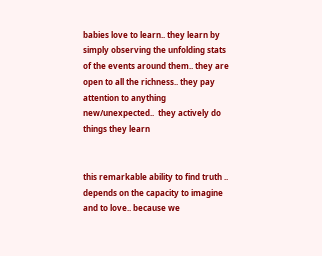babies love to learn.. they learn by simply observing the unfolding stats of the events around them.. they are open to all the richness.. they pay attention to anything new/unexpected..  they actively do things they learn


this remarkable ability to find truth .. depends on the capacity to imagine and to love.. because we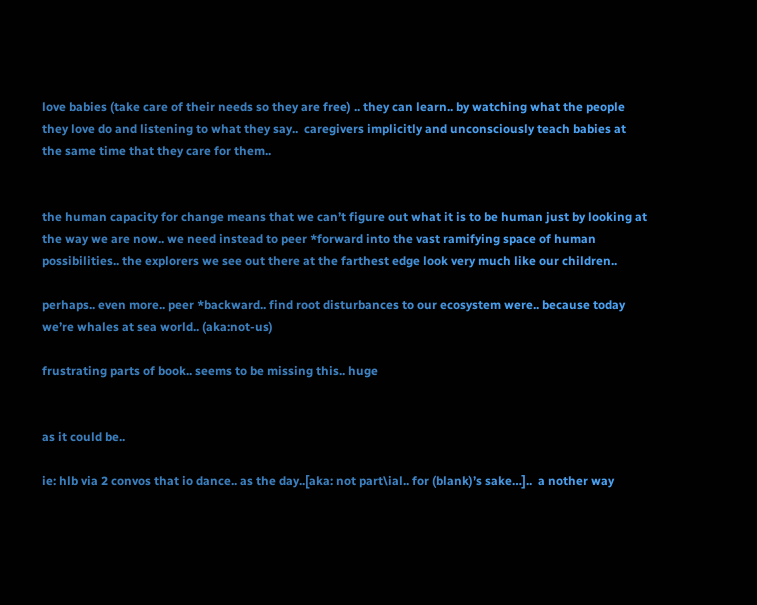love babies (take care of their needs so they are free) .. they can learn.. by watching what the people they love do and listening to what they say..  caregivers implicitly and unconsciously teach babies at the same time that they care for them..


the human capacity for change means that we can’t figure out what it is to be human just by looking at the way we are now.. we need instead to peer *forward into the vast ramifying space of human possibilities.. the explorers we see out there at the farthest edge look very much like our children..

perhaps.. even more.. peer *backward.. find root disturbances to our ecosystem were.. because today we’re whales at sea world.. (aka:not-us)

frustrating parts of book.. seems to be missing this.. huge


as it could be..

ie: hlb via 2 convos that io dance.. as the day..[aka: not part\ial.. for (blank)’s sake…]..  a nother way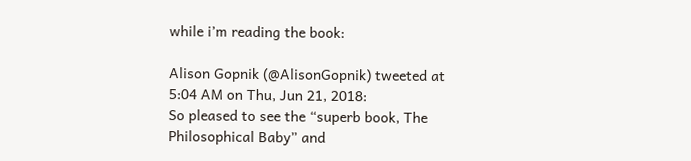while i’m reading the book:

Alison Gopnik (@AlisonGopnik) tweeted at 5:04 AM on Thu, Jun 21, 2018:
So pleased to see the “superb book, The Philosophical Baby” and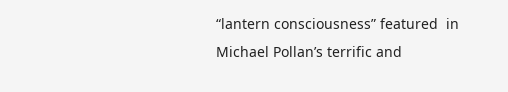“lantern consciousness” featured  in Michael Pollan’s terrific and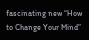fascinating new “How to Change Your Mind”